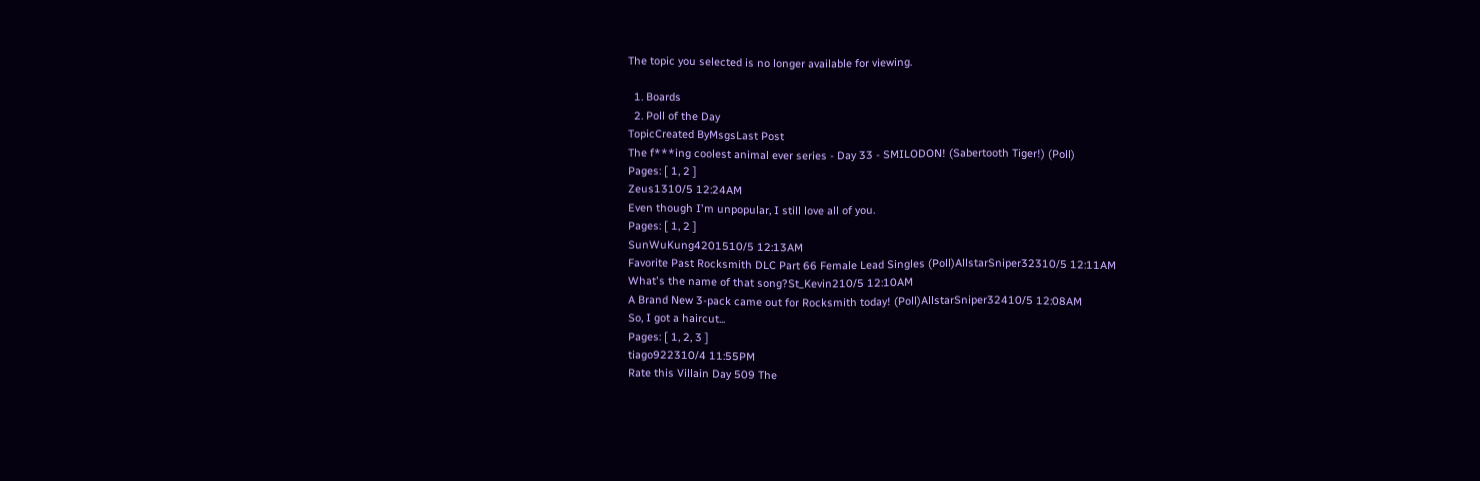The topic you selected is no longer available for viewing.

  1. Boards
  2. Poll of the Day
TopicCreated ByMsgsLast Post
The f***ing coolest animal ever series - Day 33 - SMILODON! (Sabertooth Tiger!) (Poll)
Pages: [ 1, 2 ]
Zeus1310/5 12:24AM
Even though I'm unpopular, I still love all of you.
Pages: [ 1, 2 ]
SunWuKung4201510/5 12:13AM
Favorite Past Rocksmith DLC Part 66 Female Lead Singles (Poll)AllstarSniper32310/5 12:11AM
What's the name of that song?St_Kevin210/5 12:10AM
A Brand New 3-pack came out for Rocksmith today! (Poll)AllstarSniper32410/5 12:08AM
So, I got a haircut...
Pages: [ 1, 2, 3 ]
tiago922310/4 11:55PM
Rate this Villain Day 509 The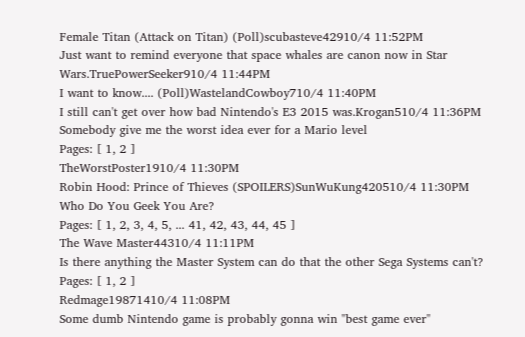Female Titan (Attack on Titan) (Poll)scubasteve42910/4 11:52PM
Just want to remind everyone that space whales are canon now in Star Wars.TruePowerSeeker910/4 11:44PM
I want to know.... (Poll)WastelandCowboy710/4 11:40PM
I still can't get over how bad Nintendo's E3 2015 was.Krogan510/4 11:36PM
Somebody give me the worst idea ever for a Mario level
Pages: [ 1, 2 ]
TheWorstPoster1910/4 11:30PM
Robin Hood: Prince of Thieves (SPOILERS)SunWuKung420510/4 11:30PM
Who Do You Geek You Are?
Pages: [ 1, 2, 3, 4, 5, ... 41, 42, 43, 44, 45 ]
The Wave Master44310/4 11:11PM
Is there anything the Master System can do that the other Sega Systems can't?
Pages: [ 1, 2 ]
Redmage19871410/4 11:08PM
Some dumb Nintendo game is probably gonna win "best game ever"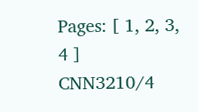Pages: [ 1, 2, 3, 4 ]
CNN3210/4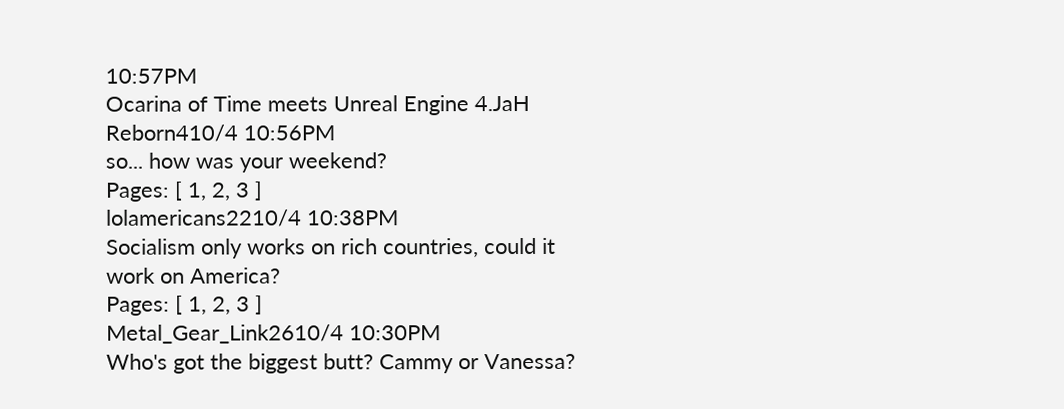10:57PM
Ocarina of Time meets Unreal Engine 4.JaH Reborn410/4 10:56PM
so... how was your weekend?
Pages: [ 1, 2, 3 ]
lolamericans2210/4 10:38PM
Socialism only works on rich countries, could it work on America?
Pages: [ 1, 2, 3 ]
Metal_Gear_Link2610/4 10:30PM
Who's got the biggest butt? Cammy or Vanessa?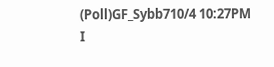(Poll)GF_Sybb710/4 10:27PM
I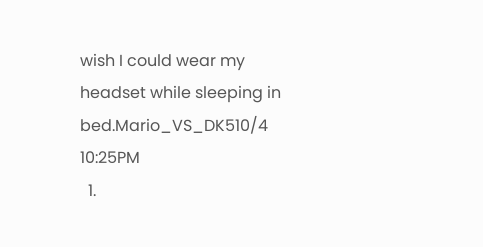wish I could wear my headset while sleeping in bed.Mario_VS_DK510/4 10:25PM
  1.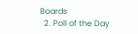Boards
  2. Poll of the Day